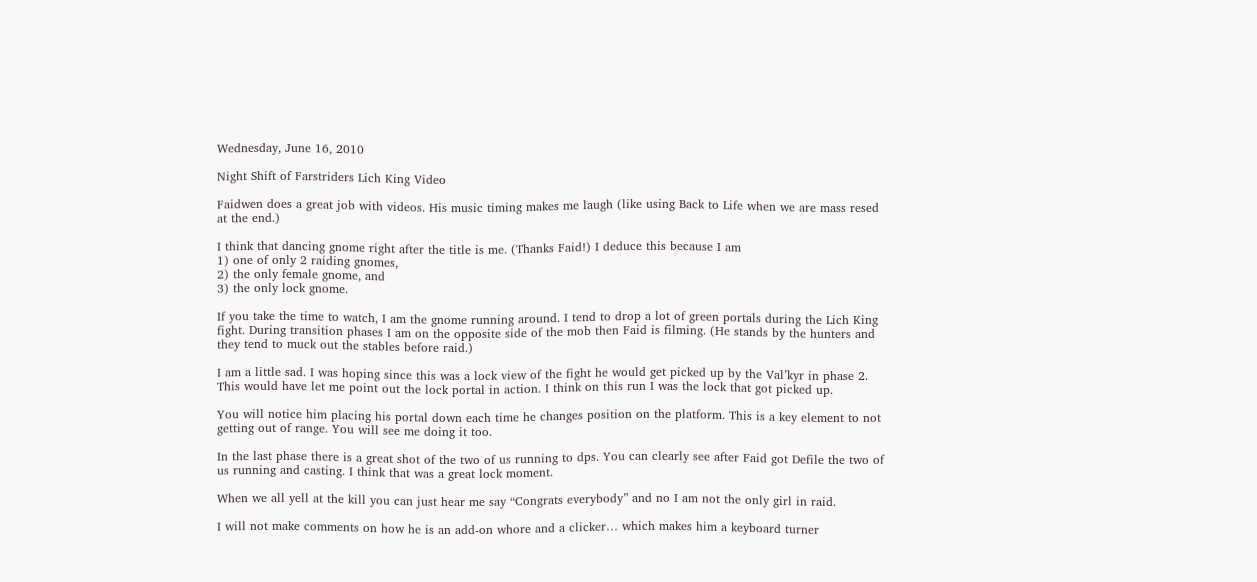Wednesday, June 16, 2010

Night Shift of Farstriders Lich King Video

Faidwen does a great job with videos. His music timing makes me laugh (like using Back to Life when we are mass resed at the end.)

I think that dancing gnome right after the title is me. (Thanks Faid!) I deduce this because I am
1) one of only 2 raiding gnomes,
2) the only female gnome, and
3) the only lock gnome.

If you take the time to watch, I am the gnome running around. I tend to drop a lot of green portals during the Lich King fight. During transition phases I am on the opposite side of the mob then Faid is filming. (He stands by the hunters and they tend to muck out the stables before raid.)

I am a little sad. I was hoping since this was a lock view of the fight he would get picked up by the Val’kyr in phase 2. This would have let me point out the lock portal in action. I think on this run I was the lock that got picked up.

You will notice him placing his portal down each time he changes position on the platform. This is a key element to not getting out of range. You will see me doing it too.

In the last phase there is a great shot of the two of us running to dps. You can clearly see after Faid got Defile the two of us running and casting. I think that was a great lock moment.

When we all yell at the kill you can just hear me say “Congrats everybody” and no I am not the only girl in raid.

I will not make comments on how he is an add-on whore and a clicker… which makes him a keyboard turner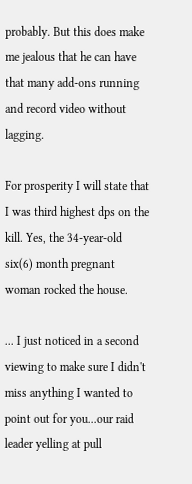probably. But this does make me jealous that he can have that many add-ons running and record video without lagging.

For prosperity I will state that I was third highest dps on the kill. Yes, the 34-year-old six(6) month pregnant woman rocked the house.

... I just noticed in a second viewing to make sure I didn't miss anything I wanted to point out for you...our raid leader yelling at pull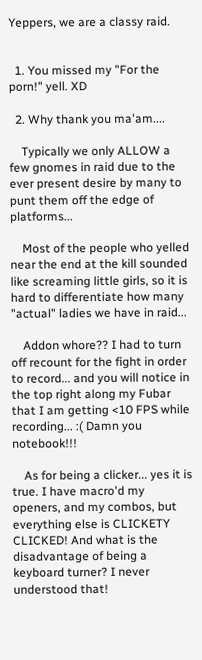Yeppers, we are a classy raid.


  1. You missed my "For the porn!" yell. XD

  2. Why thank you ma'am....

    Typically we only ALLOW a few gnomes in raid due to the ever present desire by many to punt them off the edge of platforms...

    Most of the people who yelled near the end at the kill sounded like screaming little girls, so it is hard to differentiate how many "actual" ladies we have in raid...

    Addon whore?? I had to turn off recount for the fight in order to record... and you will notice in the top right along my Fubar that I am getting <10 FPS while recording... :( Damn you notebook!!!

    As for being a clicker... yes it is true. I have macro'd my openers, and my combos, but everything else is CLICKETY CLICKED! And what is the disadvantage of being a keyboard turner? I never understood that!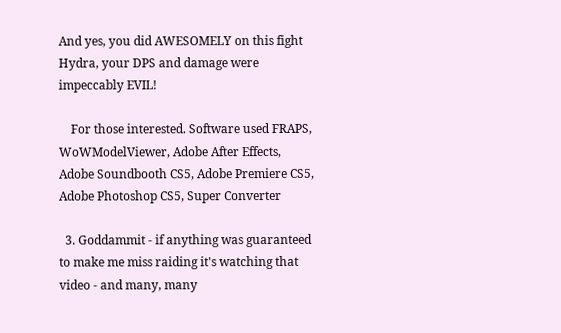And yes, you did AWESOMELY on this fight Hydra, your DPS and damage were impeccably EVIL!

    For those interested. Software used FRAPS, WoWModelViewer, Adobe After Effects, Adobe Soundbooth CS5, Adobe Premiere CS5, Adobe Photoshop CS5, Super Converter

  3. Goddammit - if anything was guaranteed to make me miss raiding it's watching that video - and many, many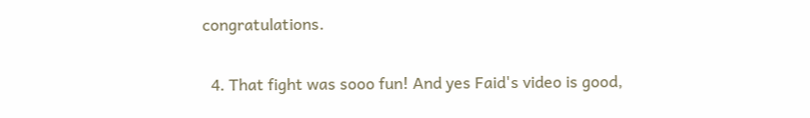congratulations.

  4. That fight was sooo fun! And yes Faid's video is good,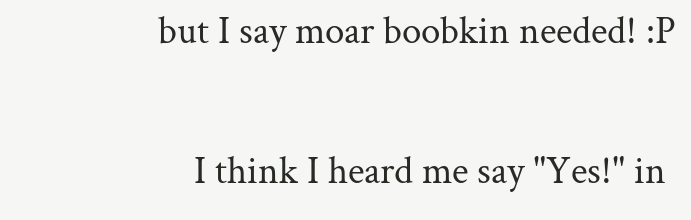but I say moar boobkin needed! :P

    I think I heard me say "Yes!" in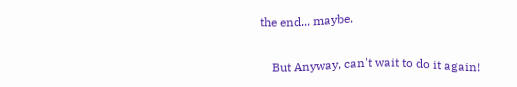the end... maybe.

    But Anyway, can't wait to do it again!